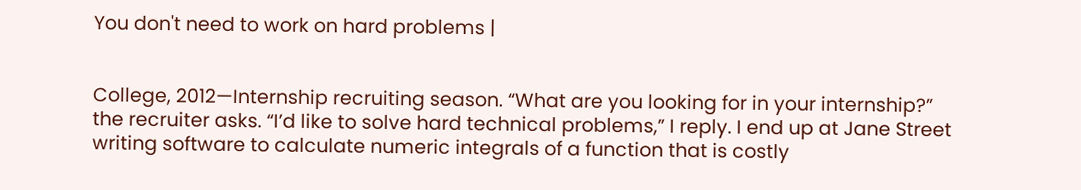You don't need to work on hard problems |


College, 2012—Internship recruiting season. “What are you looking for in your internship?” the recruiter asks. “I’d like to solve hard technical problems,” I reply. I end up at Jane Street writing software to calculate numeric integrals of a function that is costly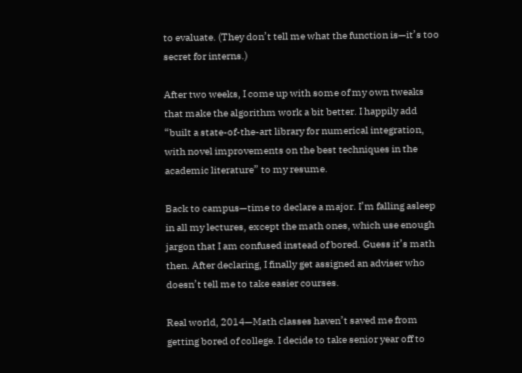to evaluate. (They don’t tell me what the function is—it’s too secret for interns.)

After two weeks, I come up with some of my own tweaks that make the algorithm work a bit better. I happily add “built a state-of-the-art library for numerical integration, with novel improvements on the best techniques in the academic literature” to my resume.

Back to campus—time to declare a major. I’m falling asleep in all my lectures, except the math ones, which use enough jargon that I am confused instead of bored. Guess it’s math then. After declaring, I finally get assigned an adviser who doesn’t tell me to take easier courses.

Real world, 2014—Math classes haven’t saved me from getting bored of college. I decide to take senior year off to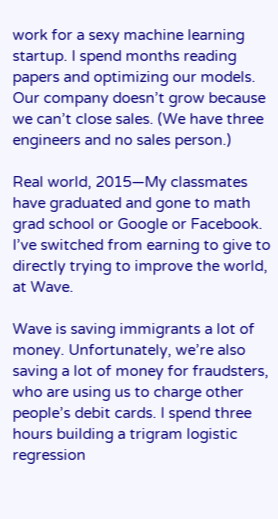work for a sexy machine learning startup. I spend months reading papers and optimizing our models. Our company doesn’t grow because we can’t close sales. (We have three engineers and no sales person.)

Real world, 2015—My classmates have graduated and gone to math grad school or Google or Facebook. I’ve switched from earning to give to directly trying to improve the world, at Wave.

Wave is saving immigrants a lot of money. Unfortunately, we’re also saving a lot of money for fraudsters, who are using us to charge other people’s debit cards. I spend three hours building a trigram logistic regression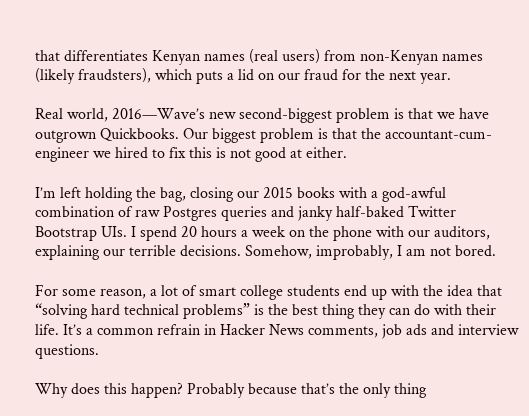that differentiates Kenyan names (real users) from non-Kenyan names (likely fraudsters), which puts a lid on our fraud for the next year.

Real world, 2016—Wave’s new second-biggest problem is that we have outgrown Quickbooks. Our biggest problem is that the accountant-cum-engineer we hired to fix this is not good at either.

I’m left holding the bag, closing our 2015 books with a god-awful combination of raw Postgres queries and janky half-baked Twitter Bootstrap UIs. I spend 20 hours a week on the phone with our auditors, explaining our terrible decisions. Somehow, improbably, I am not bored.

For some reason, a lot of smart college students end up with the idea that “solving hard technical problems” is the best thing they can do with their life. It’s a common refrain in Hacker News comments, job ads and interview questions.

Why does this happen? Probably because that’s the only thing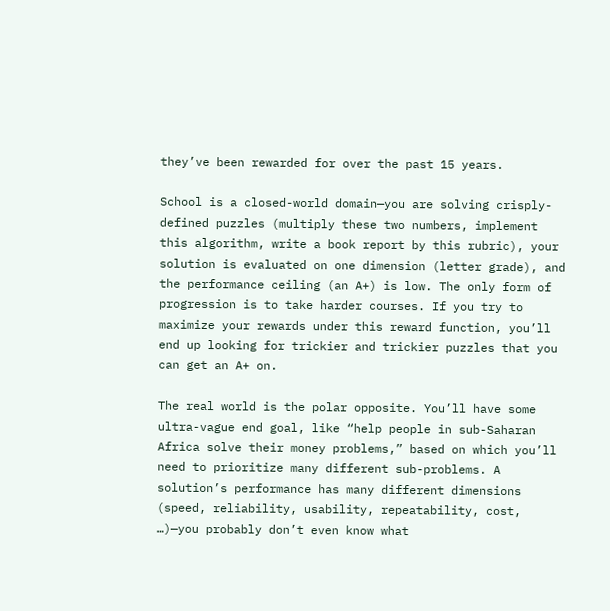they’ve been rewarded for over the past 15 years.

School is a closed-world domain—you are solving crisply-defined puzzles (multiply these two numbers, implement this algorithm, write a book report by this rubric), your solution is evaluated on one dimension (letter grade), and the performance ceiling (an A+) is low. The only form of progression is to take harder courses. If you try to maximize your rewards under this reward function, you’ll end up looking for trickier and trickier puzzles that you can get an A+ on.

The real world is the polar opposite. You’ll have some ultra-vague end goal, like “help people in sub-Saharan Africa solve their money problems,” based on which you’ll need to prioritize many different sub-problems. A solution’s performance has many different dimensions (speed, reliability, usability, repeatability, cost, …)—you probably don’t even know what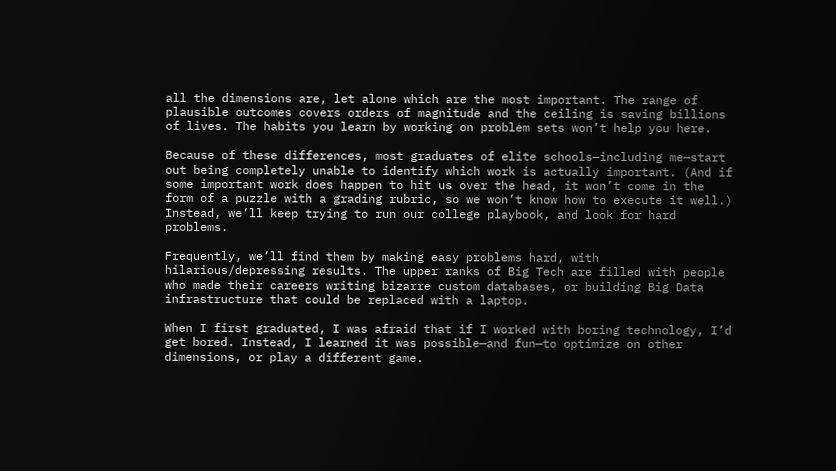all the dimensions are, let alone which are the most important. The range of plausible outcomes covers orders of magnitude and the ceiling is saving billions of lives. The habits you learn by working on problem sets won’t help you here.

Because of these differences, most graduates of elite schools—including me—start out being completely unable to identify which work is actually important. (And if some important work does happen to hit us over the head, it won’t come in the form of a puzzle with a grading rubric, so we won’t know how to execute it well.) Instead, we’ll keep trying to run our college playbook, and look for hard problems.

Frequently, we’ll find them by making easy problems hard, with hilarious/depressing results. The upper ranks of Big Tech are filled with people who made their careers writing bizarre custom databases, or building Big Data infrastructure that could be replaced with a laptop.

When I first graduated, I was afraid that if I worked with boring technology, I’d get bored. Instead, I learned it was possible—and fun—to optimize on other dimensions, or play a different game.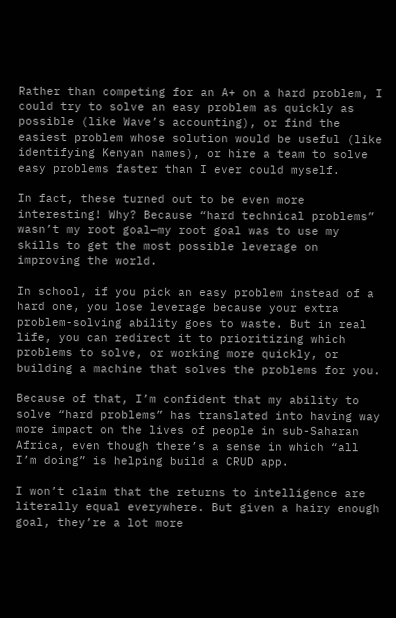Rather than competing for an A+ on a hard problem, I could try to solve an easy problem as quickly as possible (like Wave’s accounting), or find the easiest problem whose solution would be useful (like identifying Kenyan names), or hire a team to solve easy problems faster than I ever could myself.

In fact, these turned out to be even more interesting! Why? Because “hard technical problems” wasn’t my root goal—my root goal was to use my skills to get the most possible leverage on improving the world.

In school, if you pick an easy problem instead of a hard one, you lose leverage because your extra problem-solving ability goes to waste. But in real life, you can redirect it to prioritizing which problems to solve, or working more quickly, or building a machine that solves the problems for you.

Because of that, I’m confident that my ability to solve “hard problems” has translated into having way more impact on the lives of people in sub-Saharan Africa, even though there’s a sense in which “all I’m doing” is helping build a CRUD app.

I won’t claim that the returns to intelligence are literally equal everywhere. But given a hairy enough goal, they’re a lot more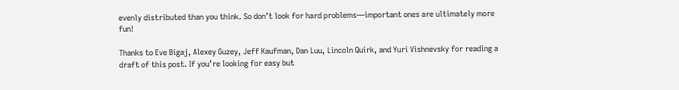evenly distributed than you think. So don’t look for hard problems—important ones are ultimately more fun!

Thanks to Eve Bigaj, Alexey Guzey, Jeff Kaufman, Dan Luu, Lincoln Quirk, and Yuri Vishnevsky for reading a draft of this post. If you’re looking for easy but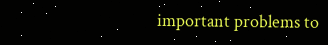important problems to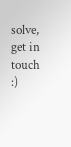solve, get in touch :)